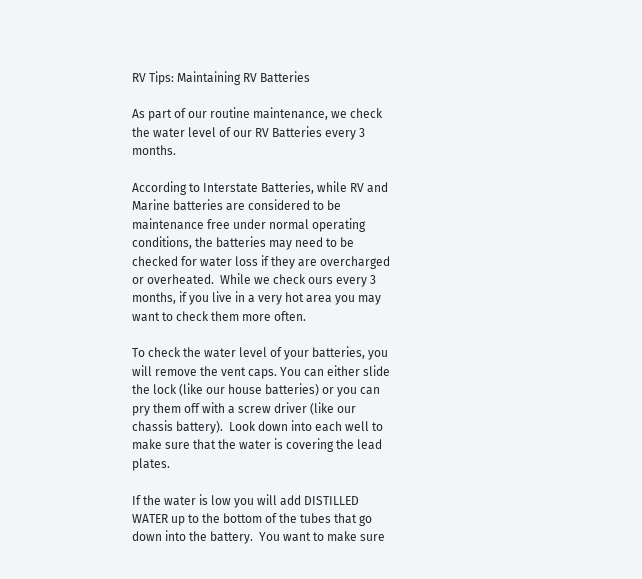RV Tips: Maintaining RV Batteries

As part of our routine maintenance, we check the water level of our RV Batteries every 3 months.

According to Interstate Batteries, while RV and Marine batteries are considered to be maintenance free under normal operating conditions, the batteries may need to be checked for water loss if they are overcharged or overheated.  While we check ours every 3 months, if you live in a very hot area you may want to check them more often.

To check the water level of your batteries, you will remove the vent caps. You can either slide the lock (like our house batteries) or you can pry them off with a screw driver (like our chassis battery).  Look down into each well to make sure that the water is covering the lead plates.

If the water is low you will add DISTILLED WATER up to the bottom of the tubes that go down into the battery.  You want to make sure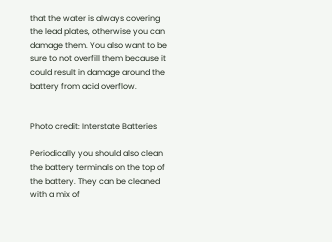that the water is always covering the lead plates, otherwise you can damage them. You also want to be sure to not overfill them because it could result in damage around the battery from acid overflow.


Photo credit: Interstate Batteries

Periodically you should also clean the battery terminals on the top of the battery. They can be cleaned with a mix of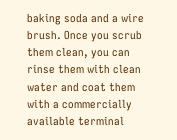baking soda and a wire brush. Once you scrub them clean, you can rinse them with clean water and coat them with a commercially available terminal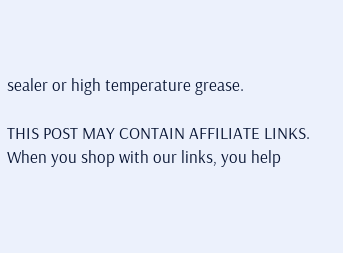sealer or high temperature grease.

THIS POST MAY CONTAIN AFFILIATE LINKS.  When you shop with our links, you help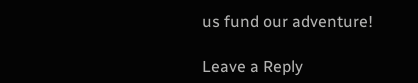us fund our adventure!

Leave a Reply